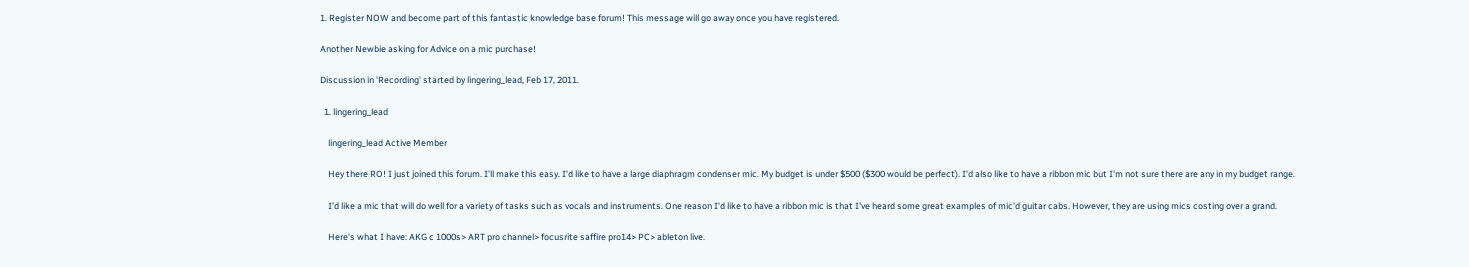1. Register NOW and become part of this fantastic knowledge base forum! This message will go away once you have registered.

Another Newbie asking for Advice on a mic purchase!

Discussion in 'Recording' started by lingering_lead, Feb 17, 2011.

  1. lingering_lead

    lingering_lead Active Member

    Hey there RO! I just joined this forum. I'll make this easy. I'd like to have a large diaphragm condenser mic. My budget is under $500 ($300 would be perfect). I'd also like to have a ribbon mic but I'm not sure there are any in my budget range.

    I'd like a mic that will do well for a variety of tasks such as vocals and instruments. One reason I'd like to have a ribbon mic is that I've heard some great examples of mic'd guitar cabs. However, they are using mics costing over a grand.

    Here's what I have: AKG c 1000s> ART pro channel> focusrite saffire pro14> PC> ableton live.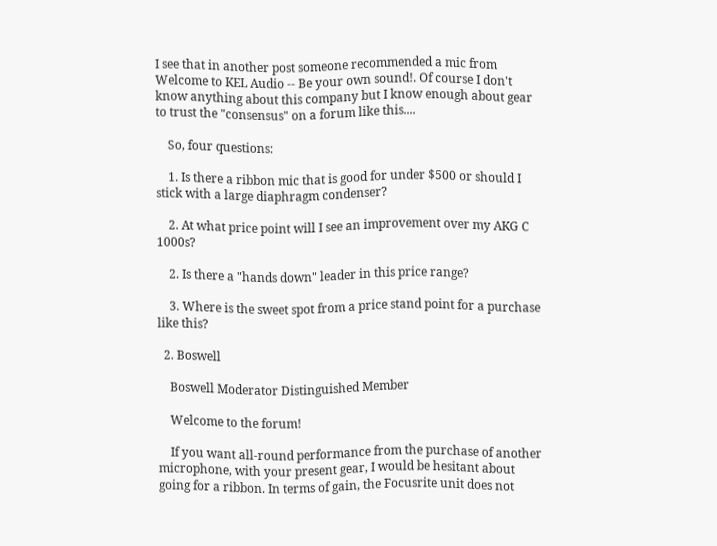I see that in another post someone recommended a mic from Welcome to KEL Audio -- Be your own sound!. Of course I don't know anything about this company but I know enough about gear to trust the "consensus" on a forum like this....

    So, four questions:

    1. Is there a ribbon mic that is good for under $500 or should I stick with a large diaphragm condenser?

    2. At what price point will I see an improvement over my AKG C 1000s?

    2. Is there a "hands down" leader in this price range?

    3. Where is the sweet spot from a price stand point for a purchase like this?

  2. Boswell

    Boswell Moderator Distinguished Member

    Welcome to the forum!

    If you want all-round performance from the purchase of another microphone, with your present gear, I would be hesitant about going for a ribbon. In terms of gain, the Focusrite unit does not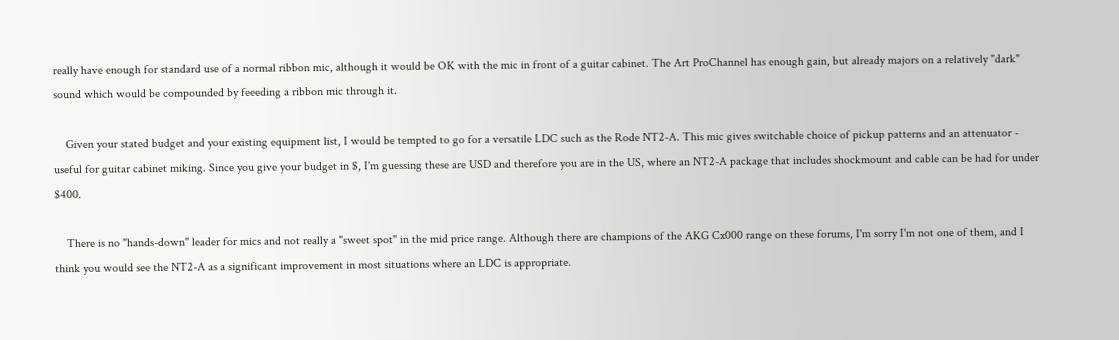really have enough for standard use of a normal ribbon mic, although it would be OK with the mic in front of a guitar cabinet. The Art ProChannel has enough gain, but already majors on a relatively "dark" sound which would be compounded by feeeding a ribbon mic through it.

    Given your stated budget and your existing equipment list, I would be tempted to go for a versatile LDC such as the Rode NT2-A. This mic gives switchable choice of pickup patterns and an attenuator - useful for guitar cabinet miking. Since you give your budget in $, I'm guessing these are USD and therefore you are in the US, where an NT2-A package that includes shockmount and cable can be had for under $400.

    There is no "hands-down" leader for mics and not really a "sweet spot" in the mid price range. Although there are champions of the AKG Cx000 range on these forums, I'm sorry I'm not one of them, and I think you would see the NT2-A as a significant improvement in most situations where an LDC is appropriate.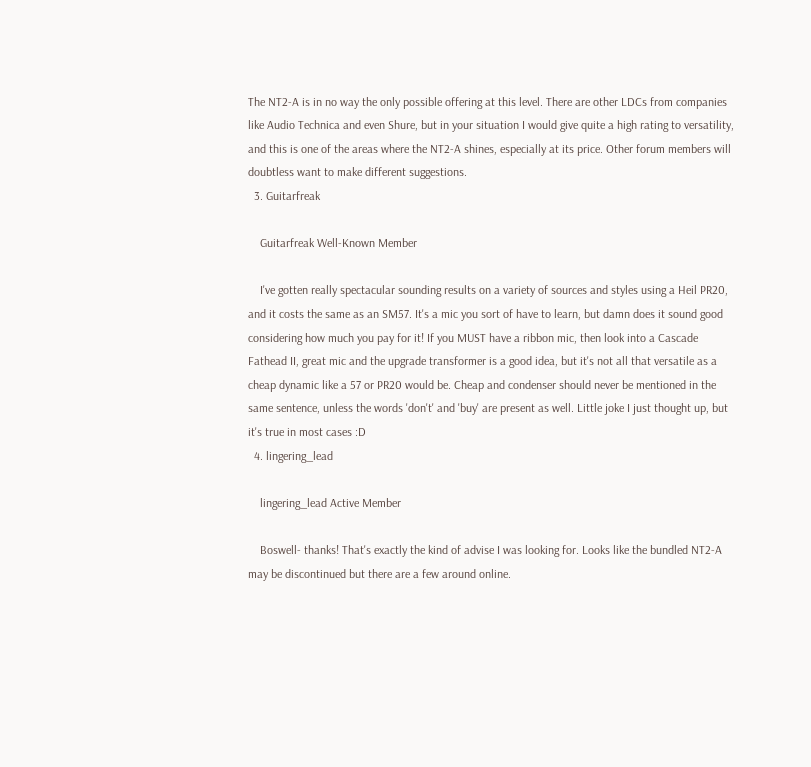The NT2-A is in no way the only possible offering at this level. There are other LDCs from companies like Audio Technica and even Shure, but in your situation I would give quite a high rating to versatility, and this is one of the areas where the NT2-A shines, especially at its price. Other forum members will doubtless want to make different suggestions.
  3. Guitarfreak

    Guitarfreak Well-Known Member

    I've gotten really spectacular sounding results on a variety of sources and styles using a Heil PR20, and it costs the same as an SM57. It's a mic you sort of have to learn, but damn does it sound good considering how much you pay for it! If you MUST have a ribbon mic, then look into a Cascade Fathead II, great mic and the upgrade transformer is a good idea, but it's not all that versatile as a cheap dynamic like a 57 or PR20 would be. Cheap and condenser should never be mentioned in the same sentence, unless the words 'don't' and 'buy' are present as well. Little joke I just thought up, but it's true in most cases :D
  4. lingering_lead

    lingering_lead Active Member

    Boswell- thanks! That's exactly the kind of advise I was looking for. Looks like the bundled NT2-A may be discontinued but there are a few around online.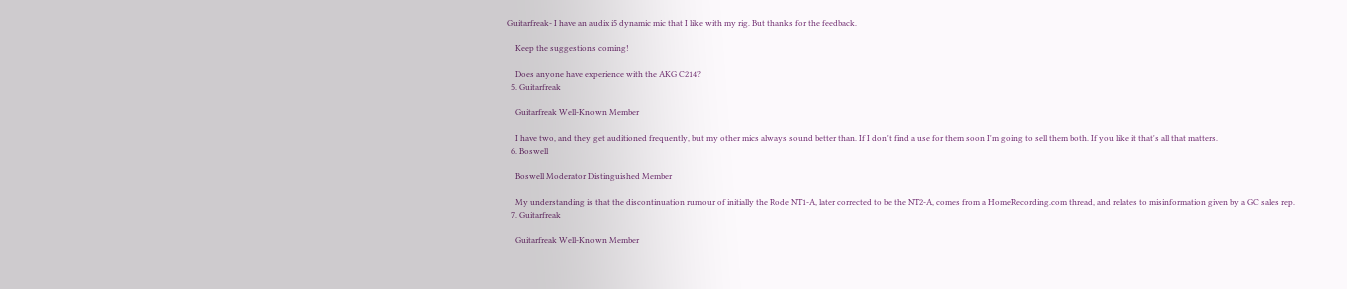Guitarfreak- I have an audix i5 dynamic mic that I like with my rig. But thanks for the feedback.

    Keep the suggestions coming!

    Does anyone have experience with the AKG C214?
  5. Guitarfreak

    Guitarfreak Well-Known Member

    I have two, and they get auditioned frequently, but my other mics always sound better than. If I don't find a use for them soon I'm going to sell them both. If you like it that's all that matters.
  6. Boswell

    Boswell Moderator Distinguished Member

    My understanding is that the discontinuation rumour of initially the Rode NT1-A, later corrected to be the NT2-A, comes from a HomeRecording.com thread, and relates to misinformation given by a GC sales rep.
  7. Guitarfreak

    Guitarfreak Well-Known Member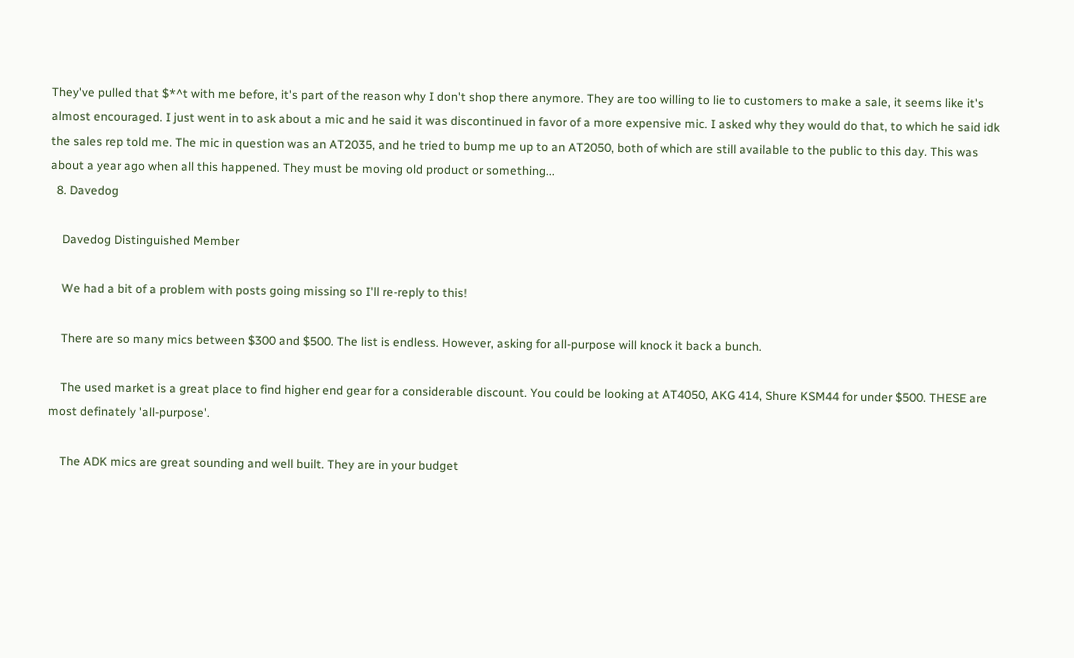They've pulled that $*^t with me before, it's part of the reason why I don't shop there anymore. They are too willing to lie to customers to make a sale, it seems like it's almost encouraged. I just went in to ask about a mic and he said it was discontinued in favor of a more expensive mic. I asked why they would do that, to which he said idk the sales rep told me. The mic in question was an AT2035, and he tried to bump me up to an AT2050, both of which are still available to the public to this day. This was about a year ago when all this happened. They must be moving old product or something...
  8. Davedog

    Davedog Distinguished Member

    We had a bit of a problem with posts going missing so I'll re-reply to this!

    There are so many mics between $300 and $500. The list is endless. However, asking for all-purpose will knock it back a bunch.

    The used market is a great place to find higher end gear for a considerable discount. You could be looking at AT4050, AKG 414, Shure KSM44 for under $500. THESE are most definately 'all-purpose'.

    The ADK mics are great sounding and well built. They are in your budget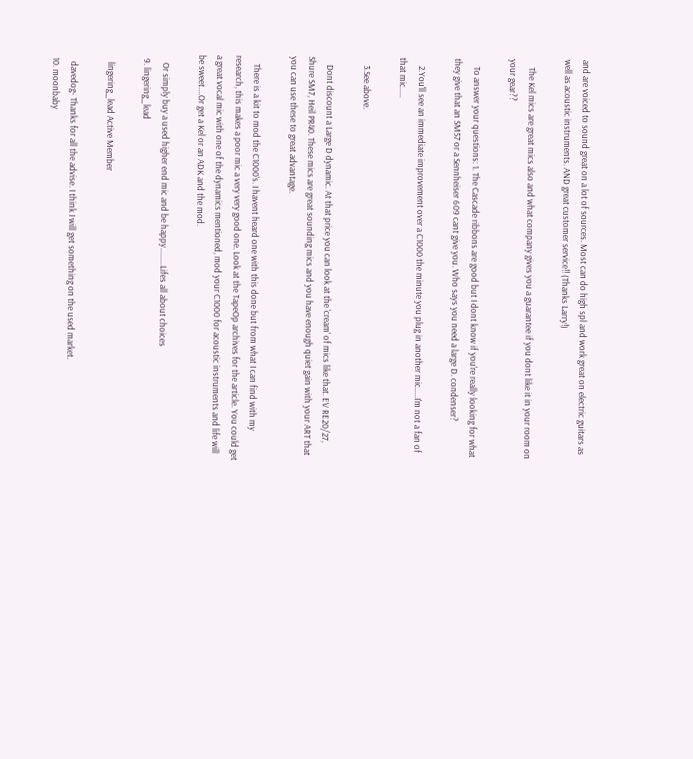and are voiced to sound great on a lot of sources. Most can do high spl and work great on electric guitars as well as acoustic instruments. AND great customer service!! (Thanks Larry!)

    The Kel mics are great mics also and what company gives you a guarantee if you dont like it in your room on your gear??

    To answer your questions: 1. The Cascade ribbons are good but I dont know if you're really looking for what they give that an SM57 or a Sennheiser 609 cant give you. Who says you need a large D. condenser?

    2.You'll see an immediate improvement over a C1000 the minute you plug in another mic.....I'm not a fan of that mic.....

    3.See above.

    Dont discount a Large D dynamic. At that price you can look at the 'cream' of mics like that. EV RE20/27, Shure SM7, Heil PR40. These mics are great sounding mics and you have enough quiet gain with your ART that you can use these to great advantage.

    There is a kit to mod the C1000's. I havent heard one with this done but from what I can find with my research, this makes a poor mic a very very good one. Look at the TapeOp archives for the article. You could get a great vocal mic with one of the dynamics mentioned, mod your C1000 for acoustic instruments and life will be sweet....Or get a Kel or an ADK and the mod.

    Or simply buy a used higher end mic and be happy.........Lifes all about choices
  9. lingering_lead

    lingering_lead Active Member

    davedog- Thanks for all the advise. I think I will get something on the used market.
  10. moonbaby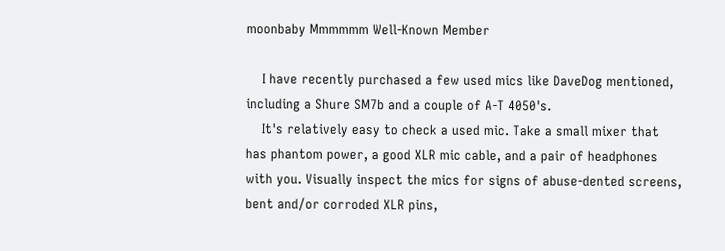moonbaby Mmmmmm Well-Known Member

    I have recently purchased a few used mics like DaveDog mentioned, including a Shure SM7b and a couple of A-T 4050's.
    It's relatively easy to check a used mic. Take a small mixer that has phantom power, a good XLR mic cable, and a pair of headphones with you. Visually inspect the mics for signs of abuse-dented screens, bent and/or corroded XLR pins,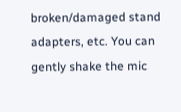broken/damaged stand adapters, etc. You can gently shake the mic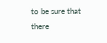to be sure that there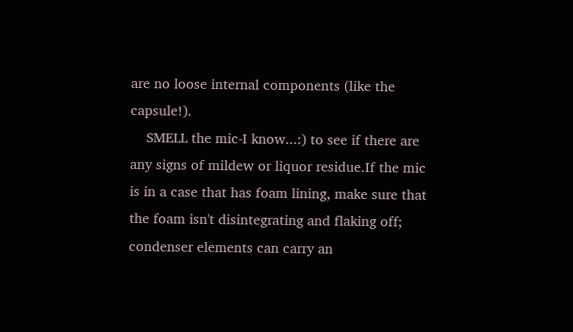are no loose internal components (like the capsule!).
    SMELL the mic-I know...:) to see if there are any signs of mildew or liquor residue.If the mic is in a case that has foam lining, make sure that the foam isn't disintegrating and flaking off; condenser elements can carry an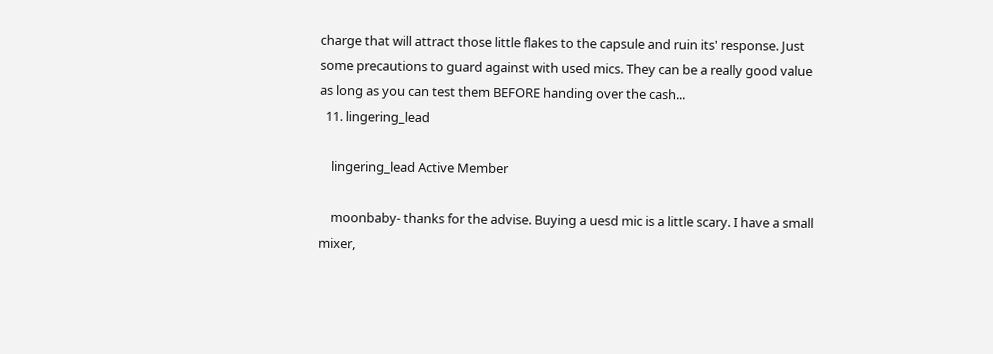charge that will attract those little flakes to the capsule and ruin its' response. Just some precautions to guard against with used mics. They can be a really good value as long as you can test them BEFORE handing over the cash...
  11. lingering_lead

    lingering_lead Active Member

    moonbaby- thanks for the advise. Buying a uesd mic is a little scary. I have a small mixer,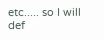etc..... so I will def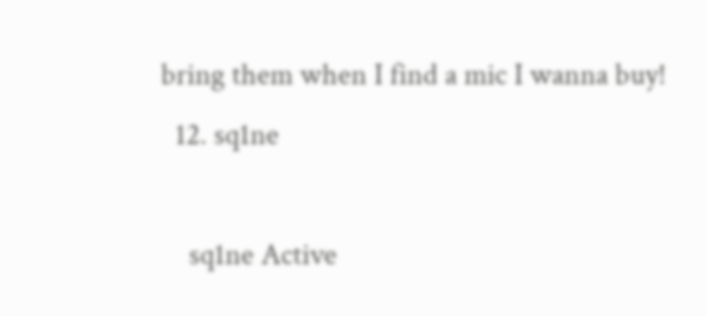bring them when I find a mic I wanna buy!
  12. sq1ne

    sq1ne Active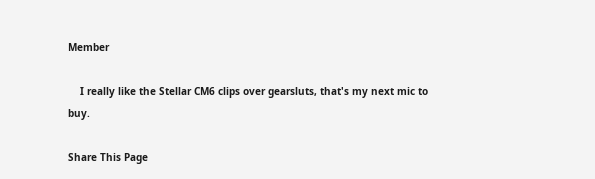Member

    I really like the Stellar CM6 clips over gearsluts, that's my next mic to buy.

Share This Page